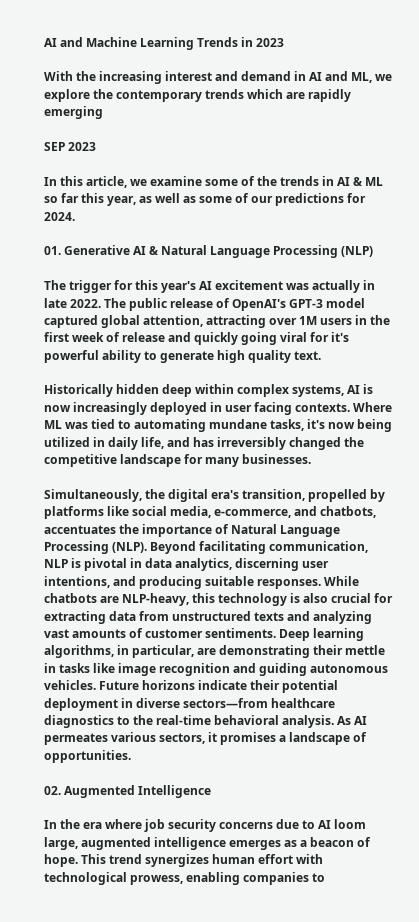AI and Machine Learning Trends in 2023

With the increasing interest and demand in AI and ML, we explore the contemporary trends which are rapidly emerging

SEP 2023

In this article, we examine some of the trends in AI & ML so far this year, as well as some of our predictions for 2024.

01. Generative AI & Natural Language Processing (NLP)

The trigger for this year's AI excitement was actually in late 2022. The public release of OpenAI's GPT-3 model captured global attention, attracting over 1M users in the first week of release and quickly going viral for it's powerful ability to generate high quality text.

Historically hidden deep within complex systems, AI is now increasingly deployed in user facing contexts. Where ML was tied to automating mundane tasks, it's now being utilized in daily life, and has irreversibly changed the competitive landscape for many businesses.

Simultaneously, the digital era's transition, propelled by platforms like social media, e-commerce, and chatbots, accentuates the importance of Natural Language Processing (NLP). Beyond facilitating communication, NLP is pivotal in data analytics, discerning user intentions, and producing suitable responses. While chatbots are NLP-heavy, this technology is also crucial for extracting data from unstructured texts and analyzing vast amounts of customer sentiments. Deep learning algorithms, in particular, are demonstrating their mettle in tasks like image recognition and guiding autonomous vehicles. Future horizons indicate their potential deployment in diverse sectors—from healthcare diagnostics to the real-time behavioral analysis. As AI permeates various sectors, it promises a landscape of opportunities.

02. Augmented Intelligence

In the era where job security concerns due to AI loom large, augmented intelligence emerges as a beacon of hope. This trend synergizes human effort with technological prowess, enabling companies to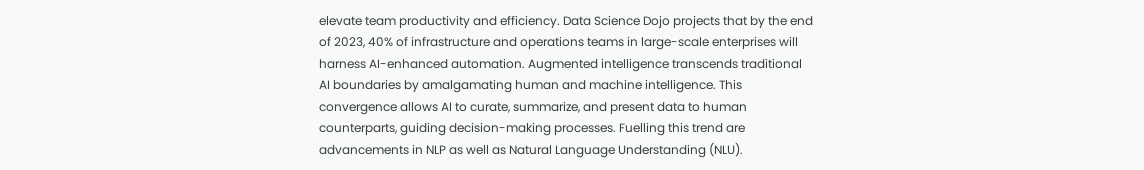elevate team productivity and efficiency. Data Science Dojo projects that by the end of 2023, 40% of infrastructure and operations teams in large-scale enterprises will harness AI-enhanced automation. Augmented intelligence transcends traditional AI boundaries by amalgamating human and machine intelligence. This convergence allows AI to curate, summarize, and present data to human counterparts, guiding decision-making processes. Fuelling this trend are advancements in NLP as well as Natural Language Understanding (NLU).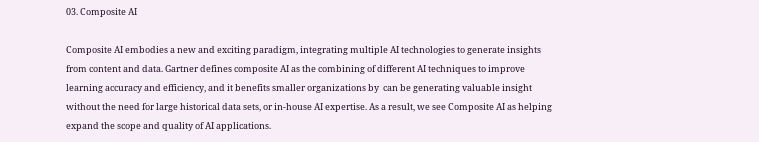03. Composite AI

Composite AI embodies a new and exciting paradigm, integrating multiple AI technologies to generate insights from content and data. Gartner defines composite AI as the combining of different AI techniques to improve learning accuracy and efficiency, and it benefits smaller organizations by  can be generating valuable insight without the need for large historical data sets, or in-house AI expertise. As a result, we see Composite AI as helping expand the scope and quality of AI applications.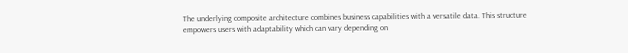The underlying composite architecture combines business capabilities with a versatile data. This structure empowers users with adaptability which can vary depending on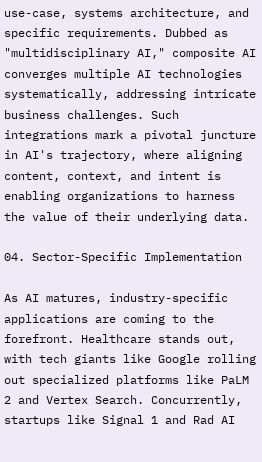use-case, systems architecture, and specific requirements. Dubbed as "multidisciplinary AI," composite AI converges multiple AI technologies systematically, addressing intricate business challenges. Such integrations mark a pivotal juncture in AI's trajectory, where aligning content, context, and intent is enabling organizations to harness the value of their underlying data.

04. Sector-Specific Implementation

As AI matures, industry-specific applications are coming to the forefront. Healthcare stands out, with tech giants like Google rolling out specialized platforms like PaLM 2 and Vertex Search. Concurrently, startups like Signal 1 and Rad AI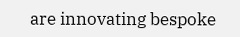are innovating bespoke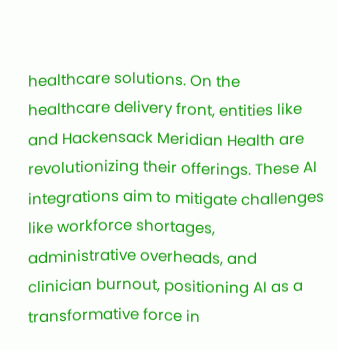healthcare solutions. On the healthcare delivery front, entities like and Hackensack Meridian Health are revolutionizing their offerings. These AI integrations aim to mitigate challenges like workforce shortages, administrative overheads, and clinician burnout, positioning AI as a transformative force in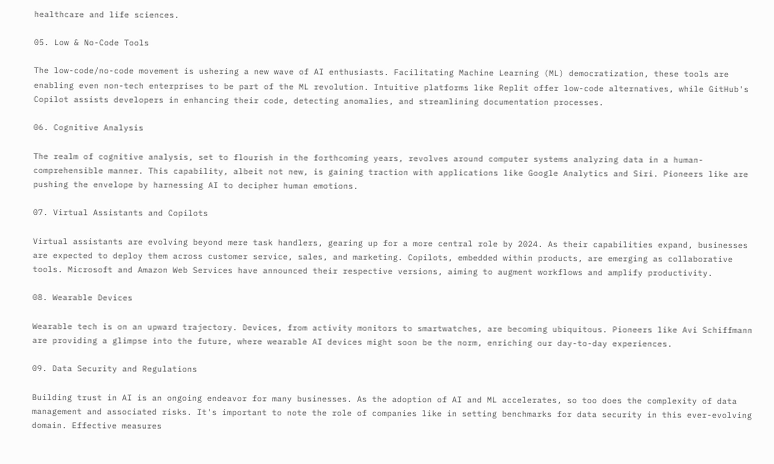healthcare and life sciences.

05. Low & No-Code Tools

The low-code/no-code movement is ushering a new wave of AI enthusiasts. Facilitating Machine Learning (ML) democratization, these tools are enabling even non-tech enterprises to be part of the ML revolution. Intuitive platforms like Replit offer low-code alternatives, while GitHub's Copilot assists developers in enhancing their code, detecting anomalies, and streamlining documentation processes.

06. Cognitive Analysis

The realm of cognitive analysis, set to flourish in the forthcoming years, revolves around computer systems analyzing data in a human-comprehensible manner. This capability, albeit not new, is gaining traction with applications like Google Analytics and Siri. Pioneers like are pushing the envelope by harnessing AI to decipher human emotions.

07. Virtual Assistants and Copilots

Virtual assistants are evolving beyond mere task handlers, gearing up for a more central role by 2024. As their capabilities expand, businesses are expected to deploy them across customer service, sales, and marketing. Copilots, embedded within products, are emerging as collaborative tools. Microsoft and Amazon Web Services have announced their respective versions, aiming to augment workflows and amplify productivity.

08. Wearable Devices

Wearable tech is on an upward trajectory. Devices, from activity monitors to smartwatches, are becoming ubiquitous. Pioneers like Avi Schiffmann are providing a glimpse into the future, where wearable AI devices might soon be the norm, enriching our day-to-day experiences.

09. Data Security and Regulations

Building trust in AI is an ongoing endeavor for many businesses. As the adoption of AI and ML accelerates, so too does the complexity of data management and associated risks. It's important to note the role of companies like in setting benchmarks for data security in this ever-evolving domain. Effective measures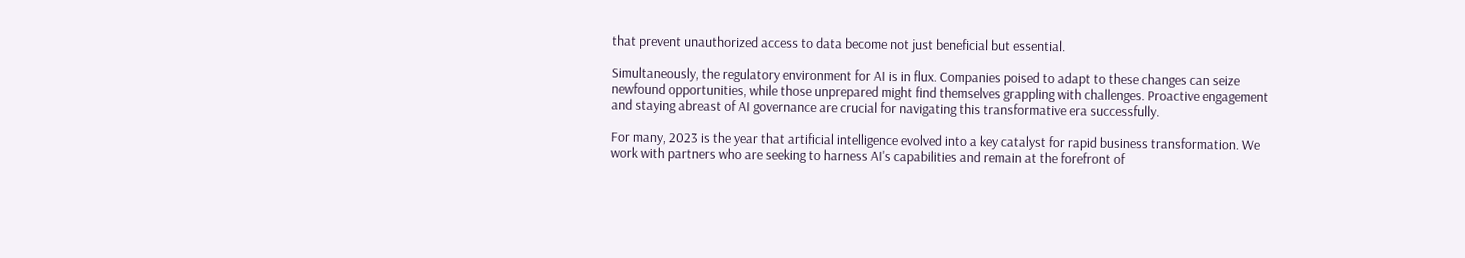that prevent unauthorized access to data become not just beneficial but essential.

Simultaneously, the regulatory environment for AI is in flux. Companies poised to adapt to these changes can seize newfound opportunities, while those unprepared might find themselves grappling with challenges. Proactive engagement and staying abreast of AI governance are crucial for navigating this transformative era successfully.

For many, 2023 is the year that artificial intelligence evolved into a key catalyst for rapid business transformation. We work with partners who are seeking to harness AI's capabilities and remain at the forefront of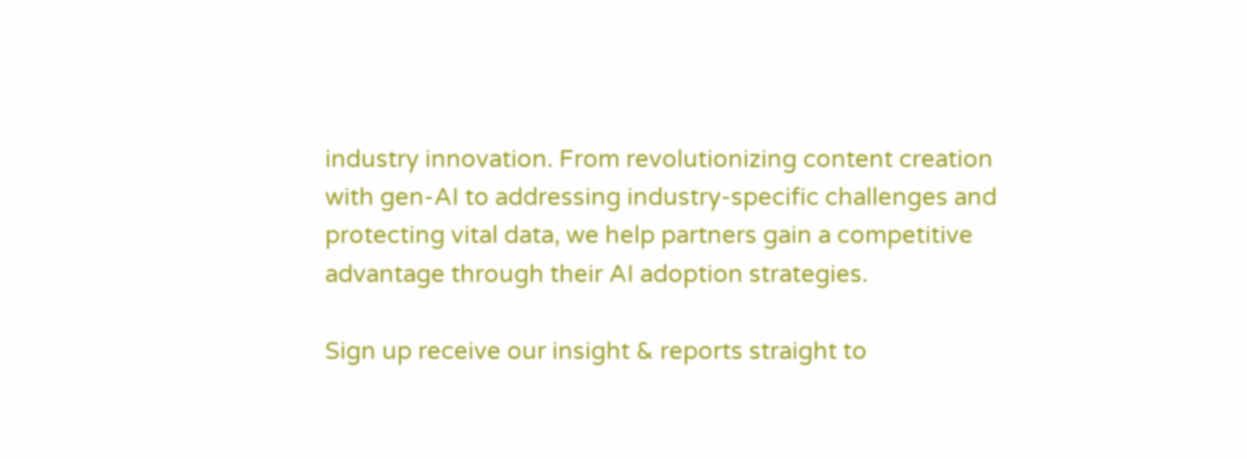industry innovation. From revolutionizing content creation with gen-AI to addressing industry-specific challenges and protecting vital data, we help partners gain a competitive advantage through their AI adoption strategies.

Sign up receive our insight & reports straight to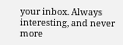your inbox. Always interesting, and never more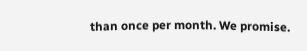than once per month. We promise.